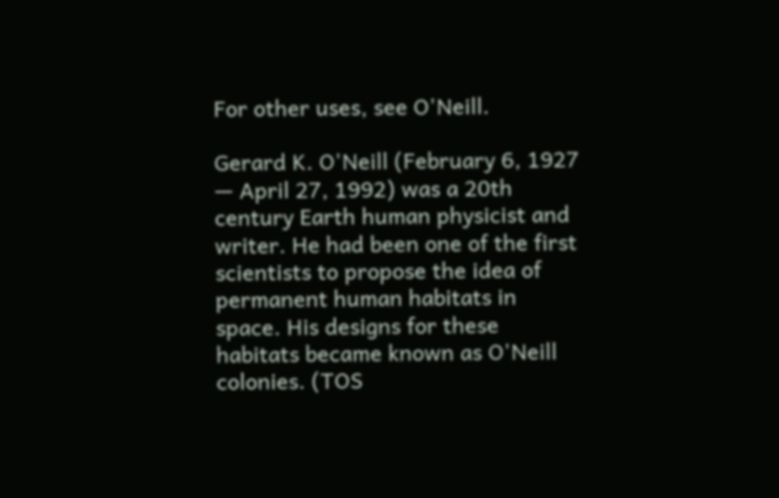For other uses, see O'Neill.

Gerard K. O'Neill (February 6, 1927 — April 27, 1992) was a 20th century Earth human physicist and writer. He had been one of the first scientists to propose the idea of permanent human habitats in space. His designs for these habitats became known as O'Neill colonies. (TOS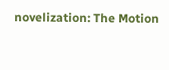novelization: The Motion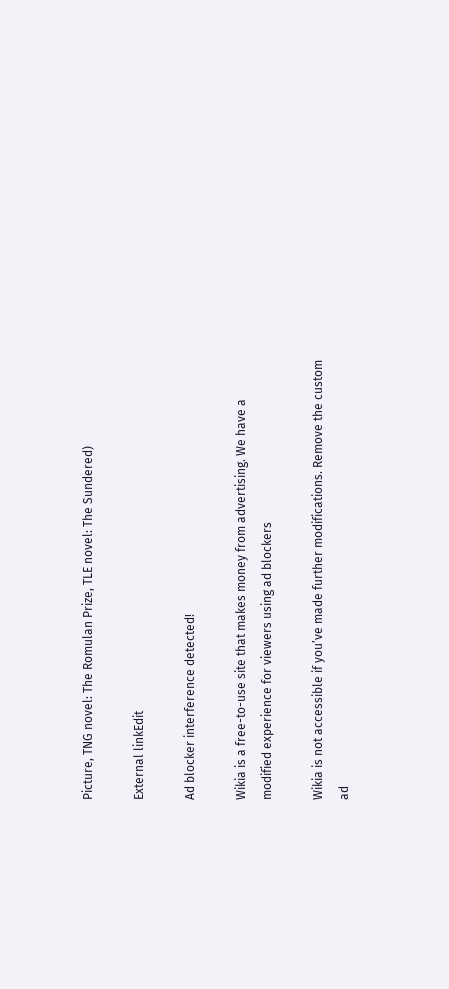Picture, TNG novel: The Romulan Prize, TLE novel: The Sundered)

External linkEdit

Ad blocker interference detected!

Wikia is a free-to-use site that makes money from advertising. We have a modified experience for viewers using ad blockers

Wikia is not accessible if you’ve made further modifications. Remove the custom ad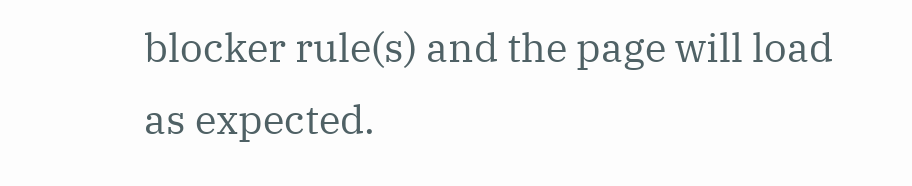blocker rule(s) and the page will load as expected.